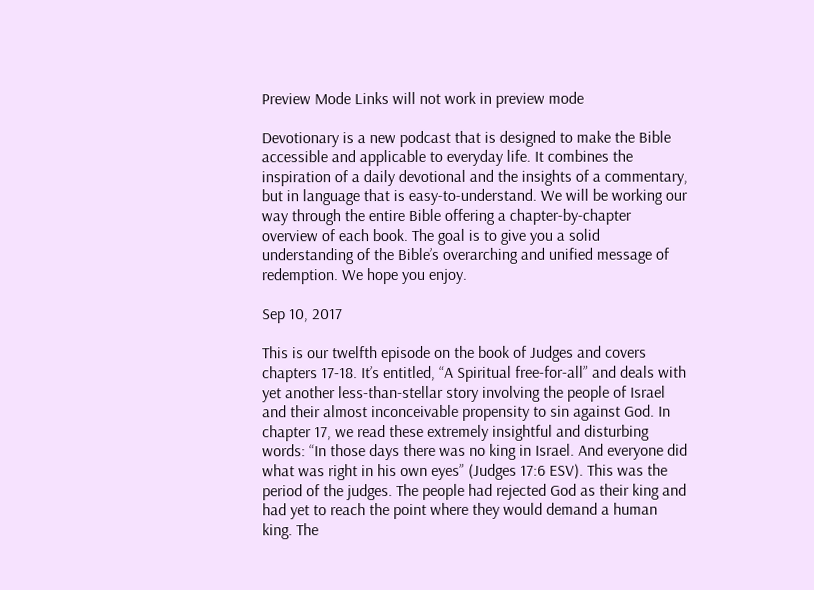Preview Mode Links will not work in preview mode

Devotionary is a new podcast that is designed to make the Bible accessible and applicable to everyday life. It combines the inspiration of a daily devotional and the insights of a commentary, but in language that is easy-to-understand. We will be working our way through the entire Bible offering a chapter-by-chapter overview of each book. The goal is to give you a solid understanding of the Bible’s overarching and unified message of redemption. We hope you enjoy.

Sep 10, 2017

This is our twelfth episode on the book of Judges and covers chapters 17-18. It’s entitled, “A Spiritual free-for-all” and deals with yet another less-than-stellar story involving the people of Israel and their almost inconceivable propensity to sin against God. In chapter 17, we read these extremely insightful and disturbing words: “In those days there was no king in Israel. And everyone did what was right in his own eyes” (Judges 17:6 ESV). This was the period of the judges. The people had rejected God as their king and had yet to reach the point where they would demand a human king. The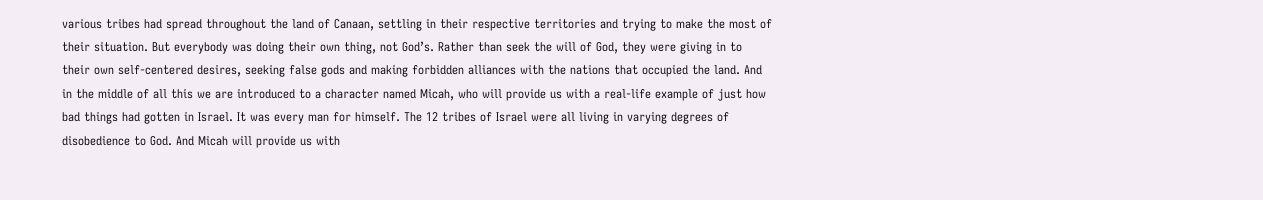various tribes had spread throughout the land of Canaan, settling in their respective territories and trying to make the most of their situation. But everybody was doing their own thing, not God’s. Rather than seek the will of God, they were giving in to their own self-centered desires, seeking false gods and making forbidden alliances with the nations that occupied the land. And in the middle of all this we are introduced to a character named Micah, who will provide us with a real-life example of just how bad things had gotten in Israel. It was every man for himself. The 12 tribes of Israel were all living in varying degrees of disobedience to God. And Micah will provide us with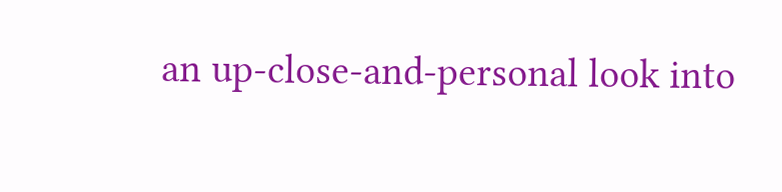an up-close-and-personal look into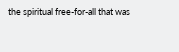the spiritual free-for-all that was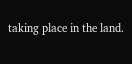taking place in the land.